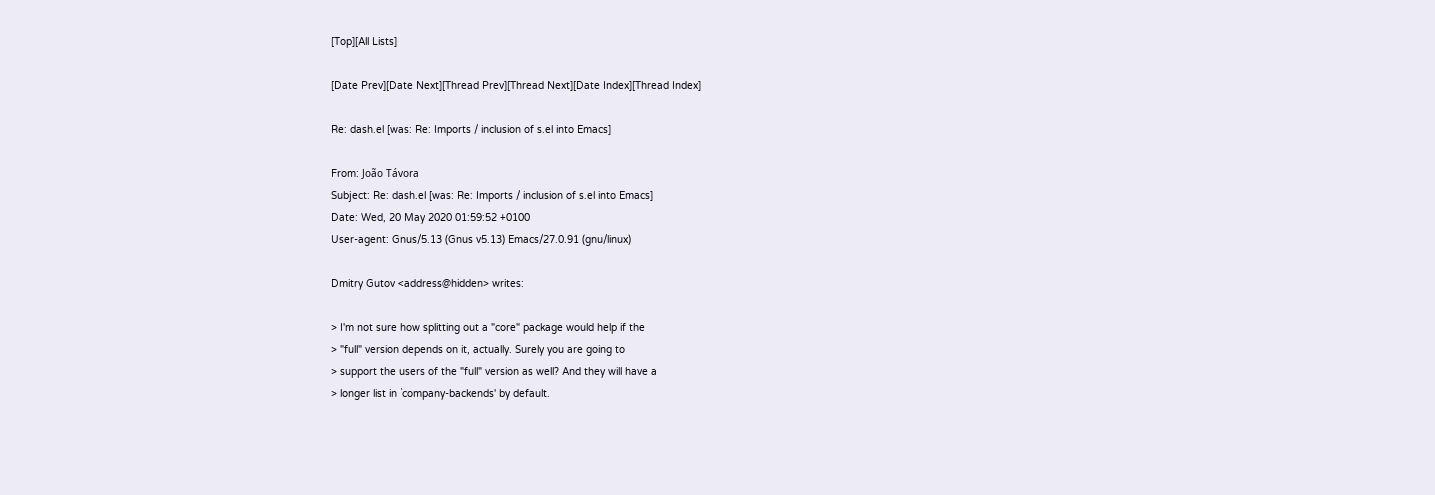[Top][All Lists]

[Date Prev][Date Next][Thread Prev][Thread Next][Date Index][Thread Index]

Re: dash.el [was: Re: Imports / inclusion of s.el into Emacs]

From: João Távora
Subject: Re: dash.el [was: Re: Imports / inclusion of s.el into Emacs]
Date: Wed, 20 May 2020 01:59:52 +0100
User-agent: Gnus/5.13 (Gnus v5.13) Emacs/27.0.91 (gnu/linux)

Dmitry Gutov <address@hidden> writes:

> I'm not sure how splitting out a "core" package would help if the
> "full" version depends on it, actually. Surely you are going to
> support the users of the "full" version as well? And they will have a
> longer list in `company-backends' by default.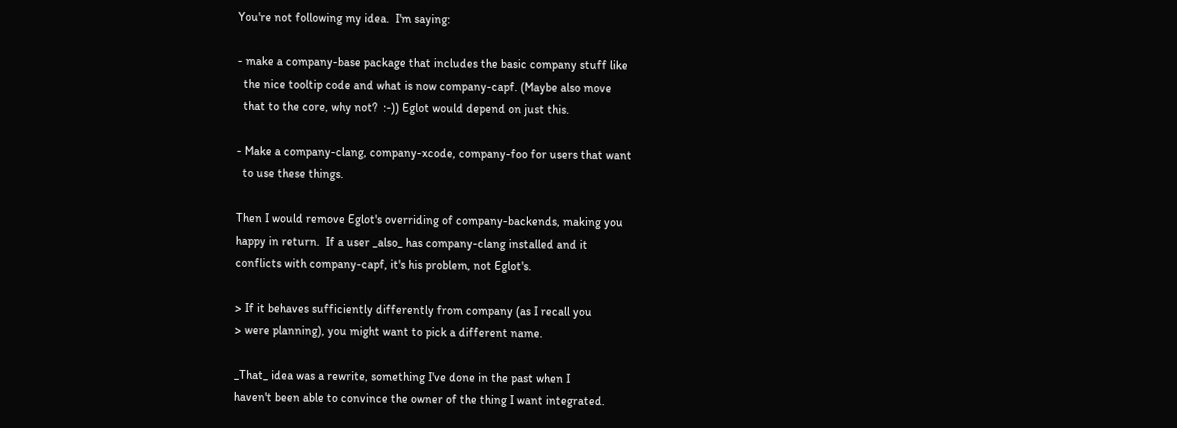You're not following my idea.  I'm saying:

- make a company-base package that includes the basic company stuff like
  the nice tooltip code and what is now company-capf. (Maybe also move
  that to the core, why not?  :-)) Eglot would depend on just this.

- Make a company-clang, company-xcode, company-foo for users that want
  to use these things.

Then I would remove Eglot's overriding of company-backends, making you
happy in return.  If a user _also_ has company-clang installed and it
conflicts with company-capf, it's his problem, not Eglot's.

> If it behaves sufficiently differently from company (as I recall you
> were planning), you might want to pick a different name.

_That_ idea was a rewrite, something I've done in the past when I
haven't been able to convince the owner of the thing I want integrated.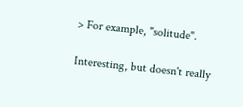> For example, "solitude".

Interesting, but doesn't really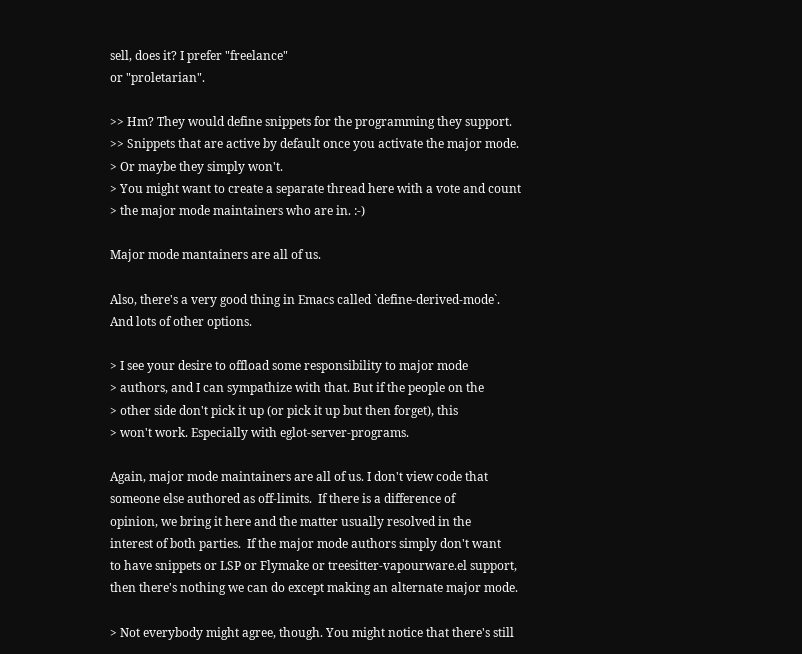sell, does it? I prefer "freelance"
or "proletarian".

>> Hm? They would define snippets for the programming they support.
>> Snippets that are active by default once you activate the major mode.
> Or maybe they simply won't.
> You might want to create a separate thread here with a vote and count
> the major mode maintainers who are in. :-)

Major mode mantainers are all of us.

Also, there's a very good thing in Emacs called `define-derived-mode`.
And lots of other options.

> I see your desire to offload some responsibility to major mode
> authors, and I can sympathize with that. But if the people on the
> other side don't pick it up (or pick it up but then forget), this
> won't work. Especially with eglot-server-programs.

Again, major mode maintainers are all of us. I don't view code that
someone else authored as off-limits.  If there is a difference of
opinion, we bring it here and the matter usually resolved in the
interest of both parties.  If the major mode authors simply don't want
to have snippets or LSP or Flymake or treesitter-vapourware.el support,
then there's nothing we can do except making an alternate major mode.

> Not everybody might agree, though. You might notice that there's still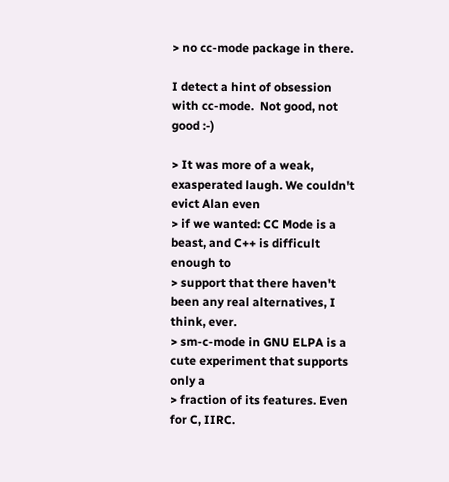> no cc-mode package in there.

I detect a hint of obsession with cc-mode.  Not good, not good :-)

> It was more of a weak, exasperated laugh. We couldn't evict Alan even
> if we wanted: CC Mode is a beast, and C++ is difficult enough to
> support that there haven't been any real alternatives, I think, ever.
> sm-c-mode in GNU ELPA is a cute experiment that supports only a
> fraction of its features. Even for C, IIRC.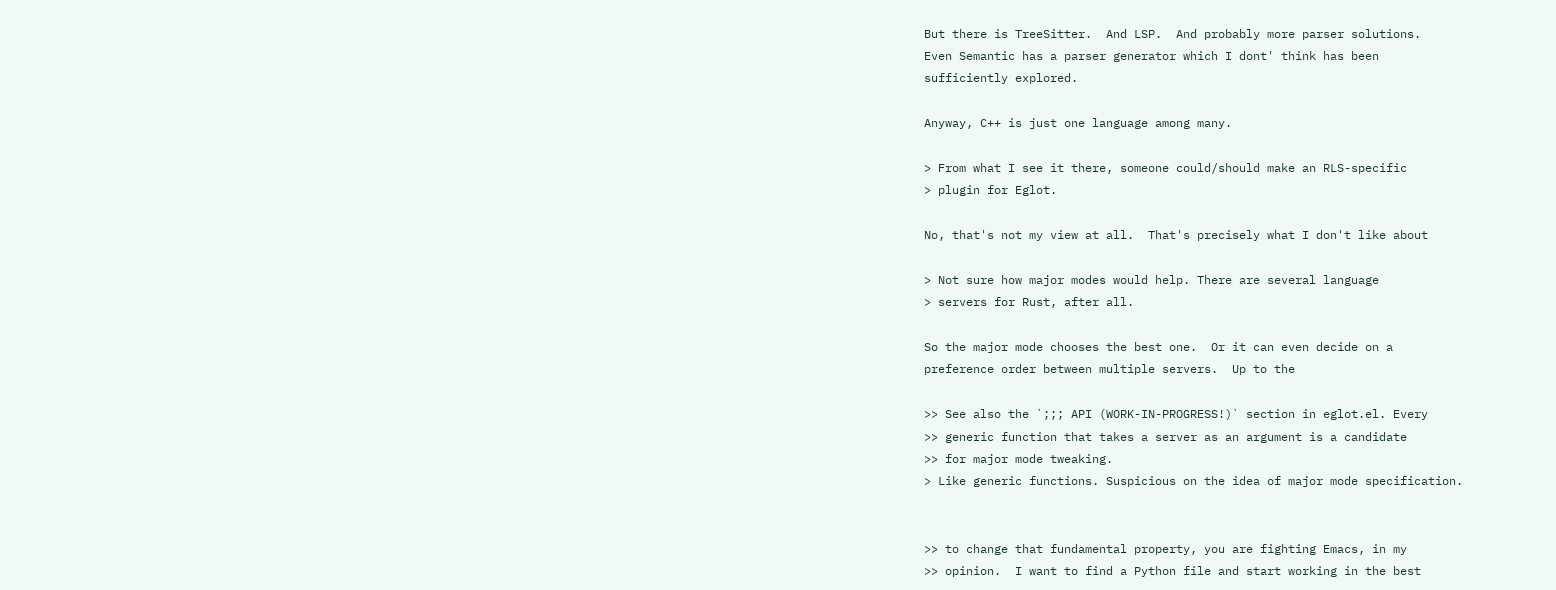But there is TreeSitter.  And LSP.  And probably more parser solutions.
Even Semantic has a parser generator which I dont' think has been
sufficiently explored.

Anyway, C++ is just one language among many.

> From what I see it there, someone could/should make an RLS-specific
> plugin for Eglot.

No, that's not my view at all.  That's precisely what I don't like about

> Not sure how major modes would help. There are several language
> servers for Rust, after all.

So the major mode chooses the best one.  Or it can even decide on a
preference order between multiple servers.  Up to the

>> See also the `;;; API (WORK-IN-PROGRESS!)` section in eglot.el. Every
>> generic function that takes a server as an argument is a candidate
>> for major mode tweaking.
> Like generic functions. Suspicious on the idea of major mode specification.


>> to change that fundamental property, you are fighting Emacs, in my
>> opinion.  I want to find a Python file and start working in the best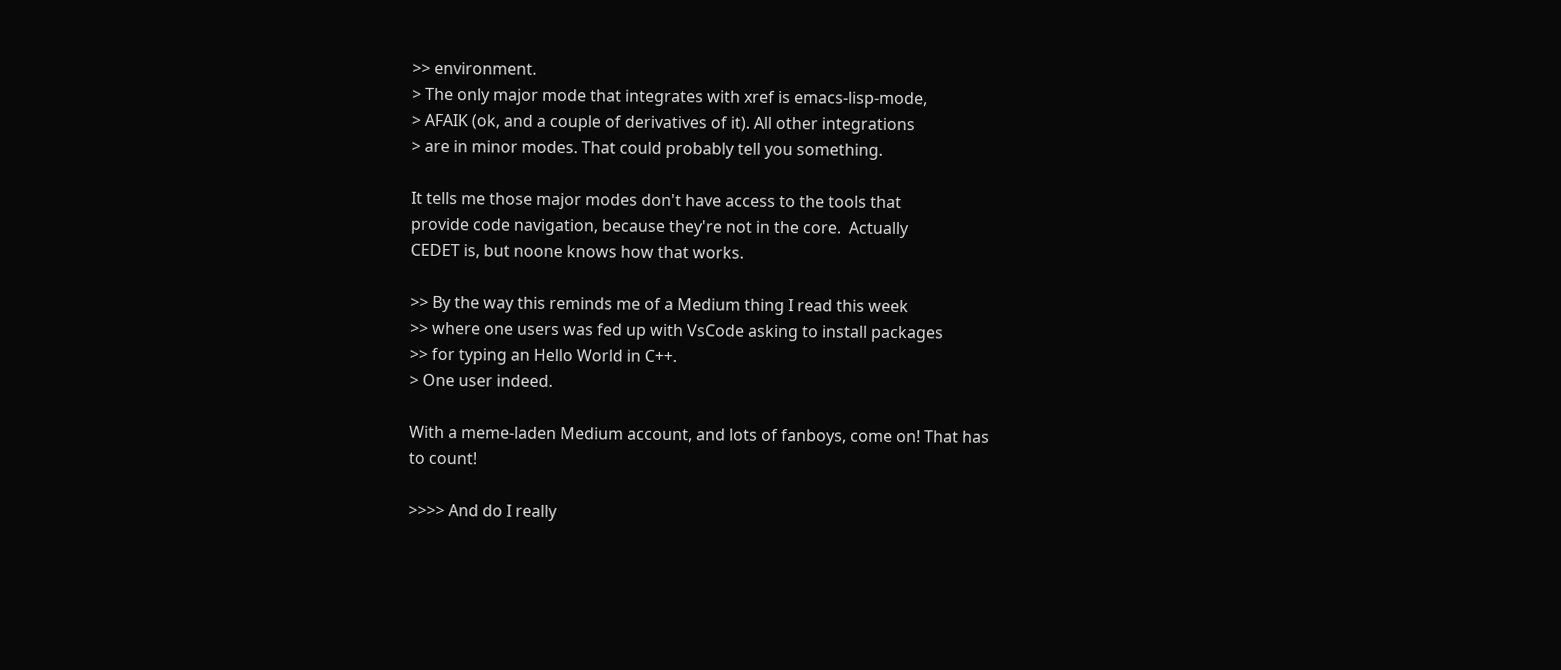>> environment.
> The only major mode that integrates with xref is emacs-lisp-mode,
> AFAIK (ok, and a couple of derivatives of it). All other integrations
> are in minor modes. That could probably tell you something.

It tells me those major modes don't have access to the tools that
provide code navigation, because they're not in the core.  Actually
CEDET is, but noone knows how that works.

>> By the way this reminds me of a Medium thing I read this week
>> where one users was fed up with VsCode asking to install packages
>> for typing an Hello World in C++.
> One user indeed.

With a meme-laden Medium account, and lots of fanboys, come on! That has
to count!

>>>> And do I really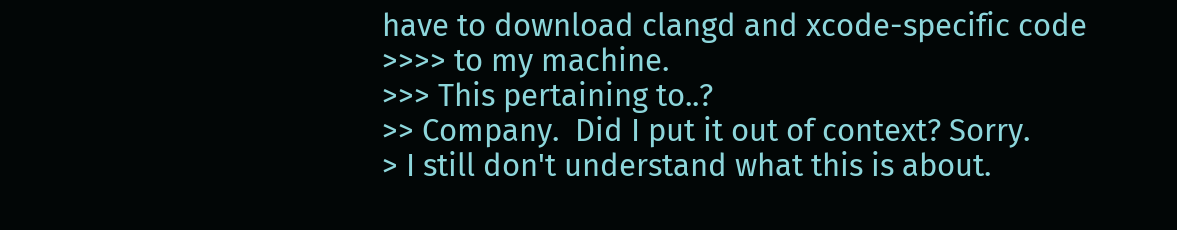have to download clangd and xcode-specific code
>>>> to my machine.
>>> This pertaining to..?
>> Company.  Did I put it out of context? Sorry.
> I still don't understand what this is about.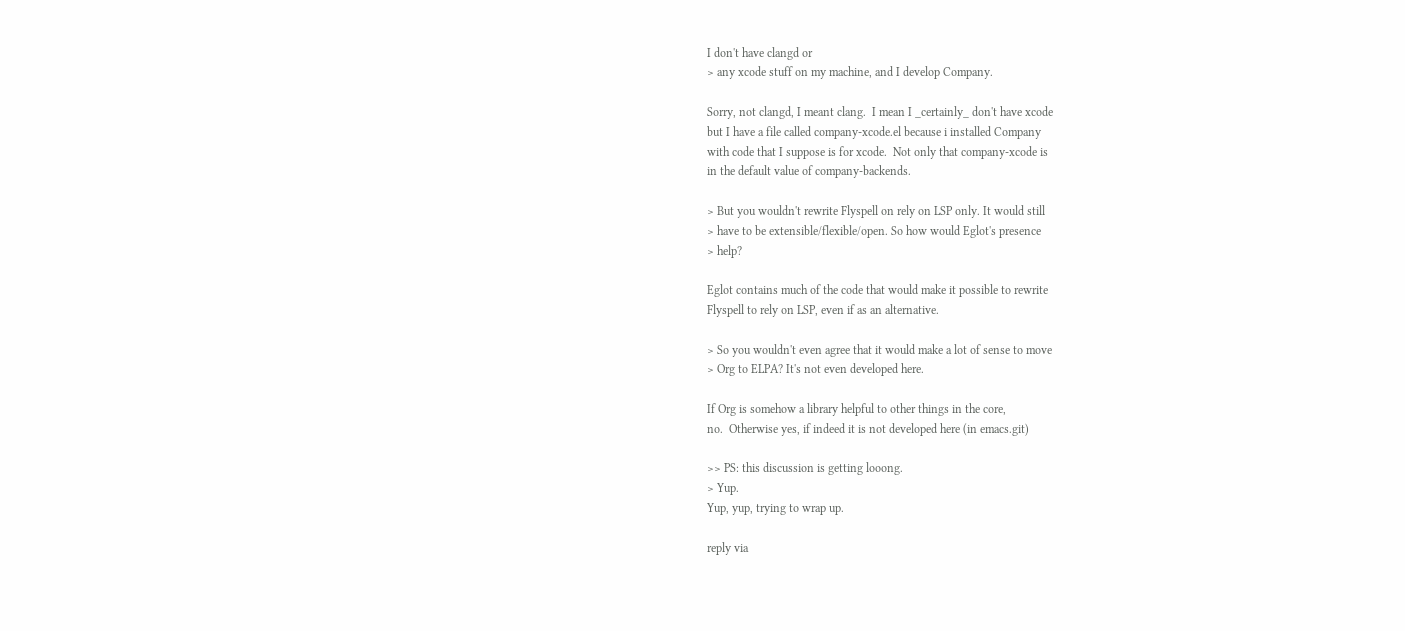I don't have clangd or
> any xcode stuff on my machine, and I develop Company.

Sorry, not clangd, I meant clang.  I mean I _certainly_ don't have xcode
but I have a file called company-xcode.el because i installed Company
with code that I suppose is for xcode.  Not only that company-xcode is
in the default value of company-backends.

> But you wouldn't rewrite Flyspell on rely on LSP only. It would still
> have to be extensible/flexible/open. So how would Eglot's presence
> help?

Eglot contains much of the code that would make it possible to rewrite
Flyspell to rely on LSP, even if as an alternative.

> So you wouldn't even agree that it would make a lot of sense to move
> Org to ELPA? It's not even developed here.

If Org is somehow a library helpful to other things in the core,
no.  Otherwise yes, if indeed it is not developed here (in emacs.git)

>> PS: this discussion is getting looong.
> Yup.
Yup, yup, trying to wrap up.

reply via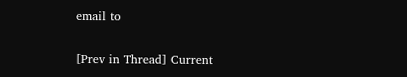email to

[Prev in Thread] Current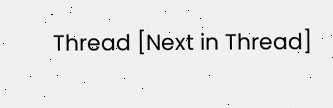Thread [Next in Thread]